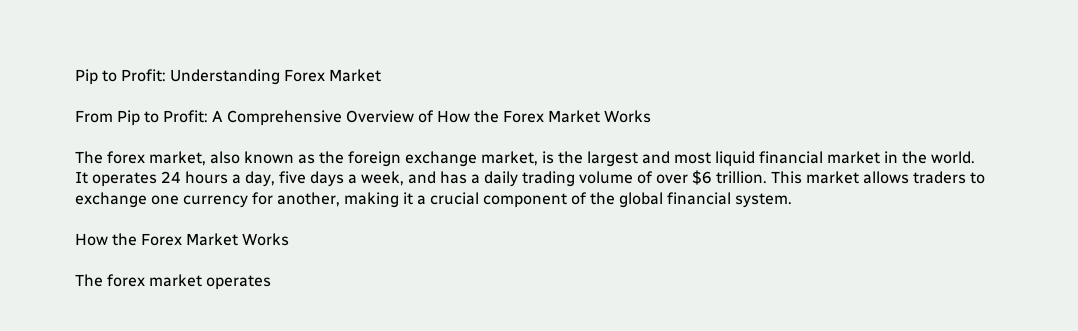Pip to Profit: Understanding Forex Market

From Pip to Profit: A Comprehensive Overview of How the Forex Market Works

The forex market, also known as the foreign exchange market, is the largest and most liquid financial market in the world. It operates 24 hours a day, five days a week, and has a daily trading volume of over $6 trillion. This market allows traders to exchange one currency for another, making it a crucial component of the global financial system.

How the Forex Market Works

The forex market operates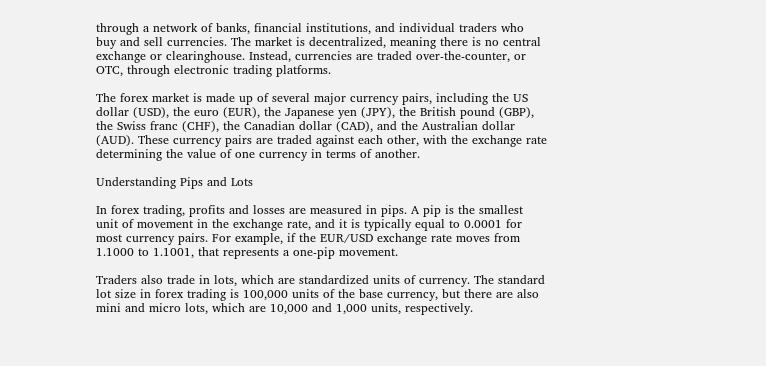through a network of banks, financial institutions, and individual traders who buy and sell currencies. The market is decentralized, meaning there is no central exchange or clearinghouse. Instead, currencies are traded over-the-counter, or OTC, through electronic trading platforms.

The forex market is made up of several major currency pairs, including the US dollar (USD), the euro (EUR), the Japanese yen (JPY), the British pound (GBP), the Swiss franc (CHF), the Canadian dollar (CAD), and the Australian dollar (AUD). These currency pairs are traded against each other, with the exchange rate determining the value of one currency in terms of another.

Understanding Pips and Lots

In forex trading, profits and losses are measured in pips. A pip is the smallest unit of movement in the exchange rate, and it is typically equal to 0.0001 for most currency pairs. For example, if the EUR/USD exchange rate moves from 1.1000 to 1.1001, that represents a one-pip movement.

Traders also trade in lots, which are standardized units of currency. The standard lot size in forex trading is 100,000 units of the base currency, but there are also mini and micro lots, which are 10,000 and 1,000 units, respectively.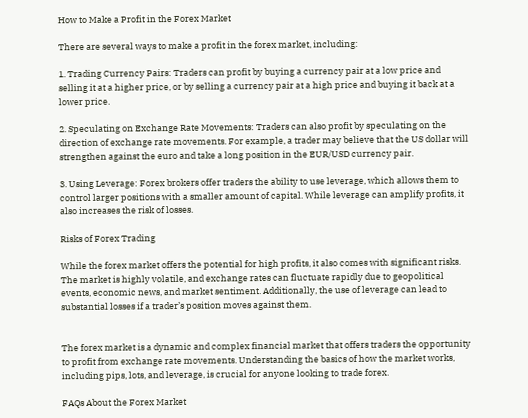How to Make a Profit in the Forex Market

There are several ways to make a profit in the forex market, including:

1. Trading Currency Pairs: Traders can profit by buying a currency pair at a low price and selling it at a higher price, or by selling a currency pair at a high price and buying it back at a lower price.

2. Speculating on Exchange Rate Movements: Traders can also profit by speculating on the direction of exchange rate movements. For example, a trader may believe that the US dollar will strengthen against the euro and take a long position in the EUR/USD currency pair.

3. Using Leverage: Forex brokers offer traders the ability to use leverage, which allows them to control larger positions with a smaller amount of capital. While leverage can amplify profits, it also increases the risk of losses.

Risks of Forex Trading

While the forex market offers the potential for high profits, it also comes with significant risks. The market is highly volatile, and exchange rates can fluctuate rapidly due to geopolitical events, economic news, and market sentiment. Additionally, the use of leverage can lead to substantial losses if a trader’s position moves against them.


The forex market is a dynamic and complex financial market that offers traders the opportunity to profit from exchange rate movements. Understanding the basics of how the market works, including pips, lots, and leverage, is crucial for anyone looking to trade forex.

FAQs About the Forex Market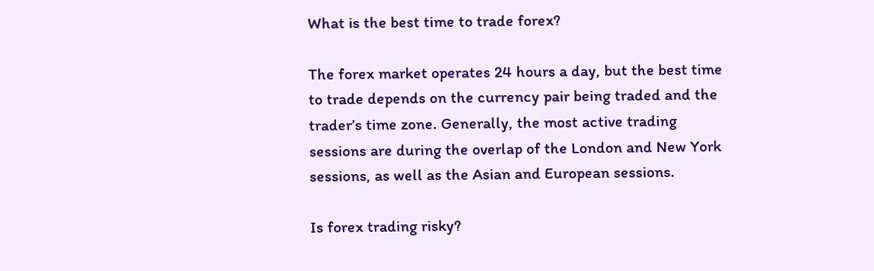What is the best time to trade forex?

The forex market operates 24 hours a day, but the best time to trade depends on the currency pair being traded and the trader’s time zone. Generally, the most active trading sessions are during the overlap of the London and New York sessions, as well as the Asian and European sessions.

Is forex trading risky?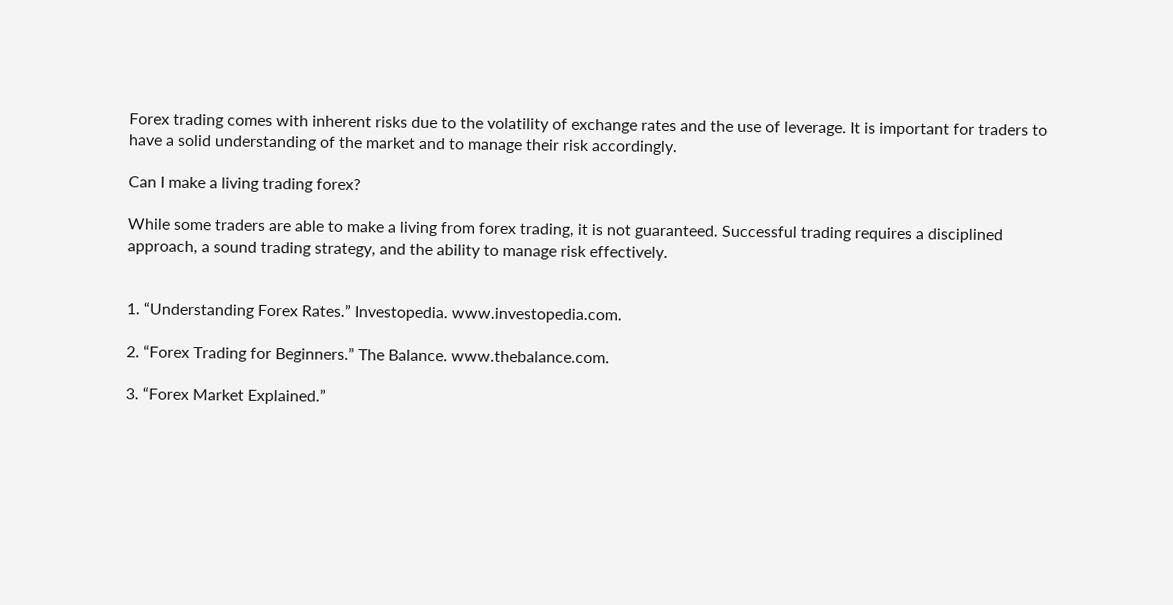Forex trading comes with inherent risks due to the volatility of exchange rates and the use of leverage. It is important for traders to have a solid understanding of the market and to manage their risk accordingly.

Can I make a living trading forex?

While some traders are able to make a living from forex trading, it is not guaranteed. Successful trading requires a disciplined approach, a sound trading strategy, and the ability to manage risk effectively.


1. “Understanding Forex Rates.” Investopedia. www.investopedia.com.

2. “Forex Trading for Beginners.” The Balance. www.thebalance.com.

3. “Forex Market Explained.”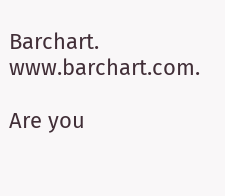Barchart. www.barchart.com.

Are you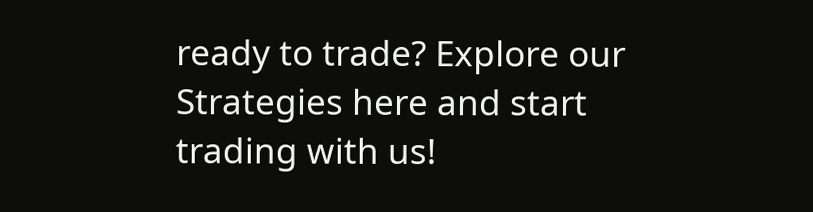ready to trade? Explore our Strategies here and start trading with us!